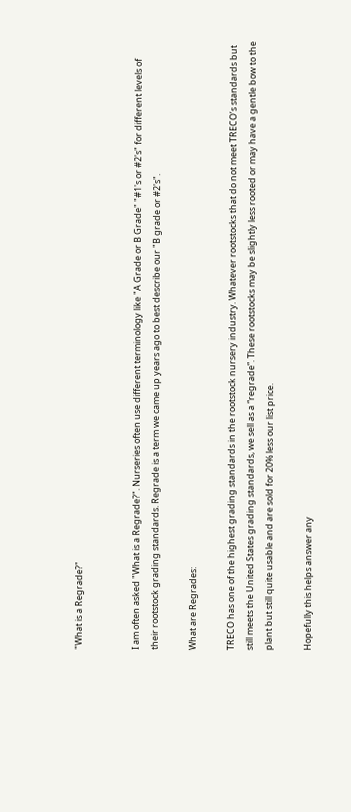"What is a Regrade?"


I am often asked "What is a Regrade?". Nurseries often use different terminology like "A Grade or B Grade" "#1's or #2's" for different levels of their rootstock grading standards. Regrade is a term we came up years ago to best describe our "B grade or #2's".

What are Regrades:

TRECO has one of the highest grading standards in the rootstock nursery industry. Whatever rootstocks that do not meet TRECO’s standards but still meets the United States grading standards, we sell as a “regrade”. These rootstocks may be slightly less rooted or may have a gentle bow to the plant but still quite usable and are sold for 20% less our list price.

Hopefully this helps answer any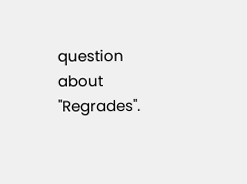question about "Regrades".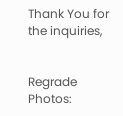Thank You for the inquiries,


Regrade Photos: